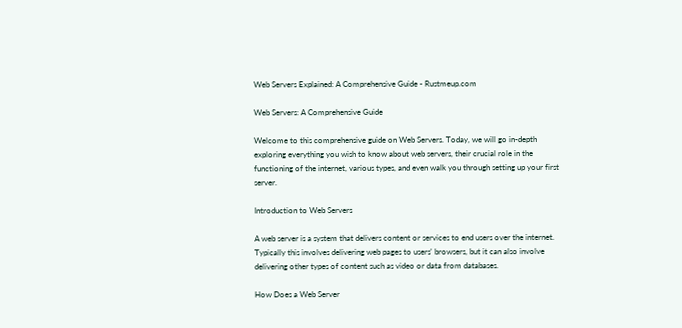Web Servers Explained: A Comprehensive Guide - Rustmeup.com

Web Servers: A Comprehensive Guide

Welcome to this comprehensive guide on Web Servers. Today, we will go in-depth exploring everything you wish to know about web servers, their crucial role in the functioning of the internet, various types, and even walk you through setting up your first server.

Introduction to Web Servers

A web server is a system that delivers content or services to end users over the internet. Typically this involves delivering web pages to users' browsers, but it can also involve delivering other types of content such as video or data from databases.

How Does a Web Server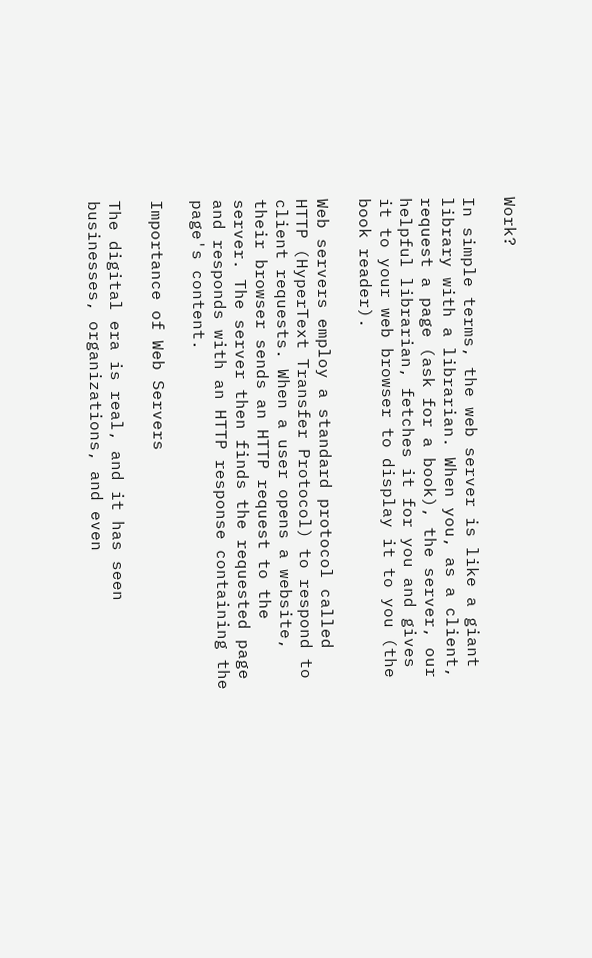Work?

In simple terms, the web server is like a giant library with a librarian. When you, as a client, request a page (ask for a book), the server, our helpful librarian, fetches it for you and gives it to your web browser to display it to you (the book reader).

Web servers employ a standard protocol called HTTP (HyperText Transfer Protocol) to respond to client requests. When a user opens a website, their browser sends an HTTP request to the server. The server then finds the requested page and responds with an HTTP response containing the page's content.

Importance of Web Servers

The digital era is real, and it has seen businesses, organizations, and even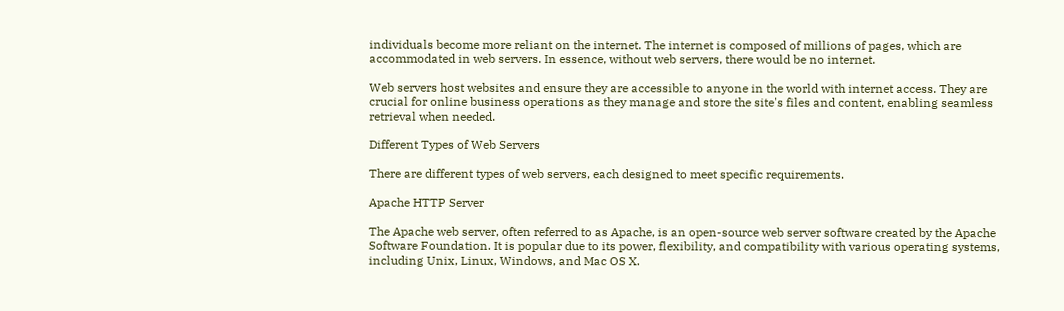individuals become more reliant on the internet. The internet is composed of millions of pages, which are accommodated in web servers. In essence, without web servers, there would be no internet.

Web servers host websites and ensure they are accessible to anyone in the world with internet access. They are crucial for online business operations as they manage and store the site's files and content, enabling seamless retrieval when needed.

Different Types of Web Servers

There are different types of web servers, each designed to meet specific requirements.

Apache HTTP Server

The Apache web server, often referred to as Apache, is an open-source web server software created by the Apache Software Foundation. It is popular due to its power, flexibility, and compatibility with various operating systems, including Unix, Linux, Windows, and Mac OS X.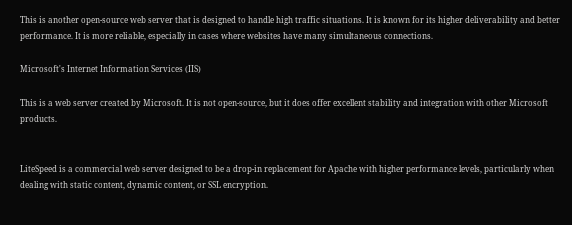This is another open-source web server that is designed to handle high traffic situations. It is known for its higher deliverability and better performance. It is more reliable, especially in cases where websites have many simultaneous connections.

Microsoft's Internet Information Services (IIS)

This is a web server created by Microsoft. It is not open-source, but it does offer excellent stability and integration with other Microsoft products.


LiteSpeed is a commercial web server designed to be a drop-in replacement for Apache with higher performance levels, particularly when dealing with static content, dynamic content, or SSL encryption.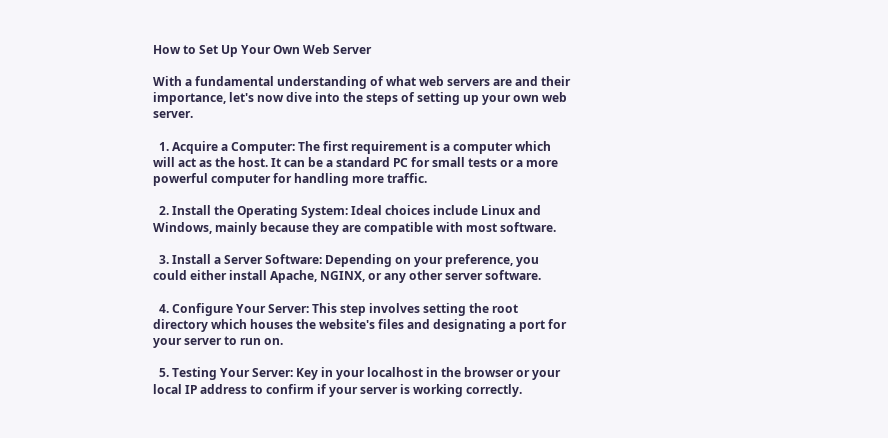How to Set Up Your Own Web Server

With a fundamental understanding of what web servers are and their importance, let's now dive into the steps of setting up your own web server.

  1. Acquire a Computer: The first requirement is a computer which will act as the host. It can be a standard PC for small tests or a more powerful computer for handling more traffic.

  2. Install the Operating System: Ideal choices include Linux and Windows, mainly because they are compatible with most software.

  3. Install a Server Software: Depending on your preference, you could either install Apache, NGINX, or any other server software.

  4. Configure Your Server: This step involves setting the root directory which houses the website's files and designating a port for your server to run on.

  5. Testing Your Server: Key in your localhost in the browser or your local IP address to confirm if your server is working correctly.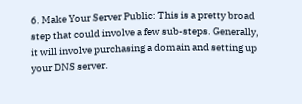6. Make Your Server Public: This is a pretty broad step that could involve a few sub-steps. Generally, it will involve purchasing a domain and setting up your DNS server.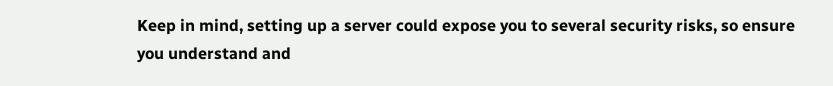Keep in mind, setting up a server could expose you to several security risks, so ensure you understand and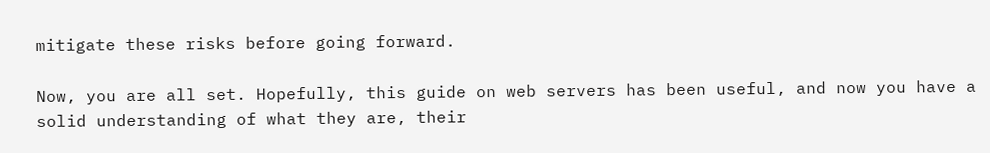mitigate these risks before going forward.

Now, you are all set. Hopefully, this guide on web servers has been useful, and now you have a solid understanding of what they are, their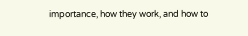importance, how they work, and how to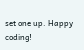set one up. Happy coding!